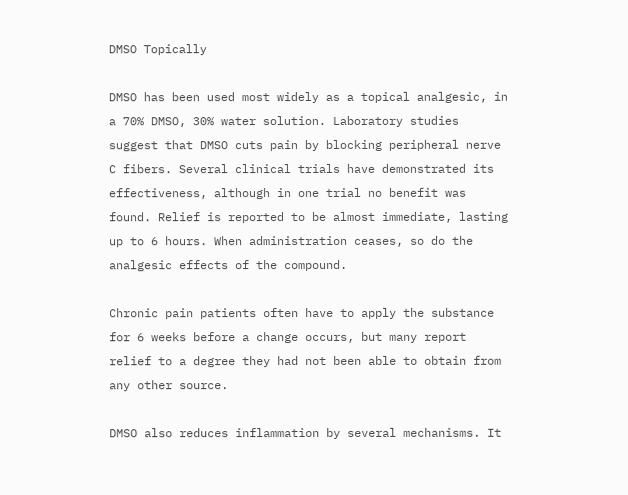DMSO Topically

DMSO has been used most widely as a topical analgesic, in a 70% DMSO, 30% water solution. Laboratory studies suggest that DMSO cuts pain by blocking peripheral nerve C fibers. Several clinical trials have demonstrated its effectiveness, although in one trial no benefit was found. Relief is reported to be almost immediate, lasting up to 6 hours. When administration ceases, so do the analgesic effects of the compound.

Chronic pain patients often have to apply the substance for 6 weeks before a change occurs, but many report relief to a degree they had not been able to obtain from any other source.

DMSO also reduces inflammation by several mechanisms. It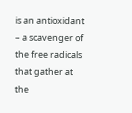is an antioxidant – a scavenger of the free radicals that gather at the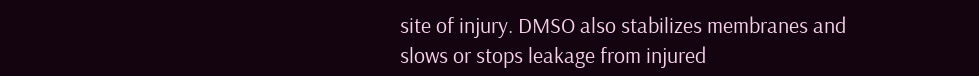site of injury. DMSO also stabilizes membranes and slows or stops leakage from injured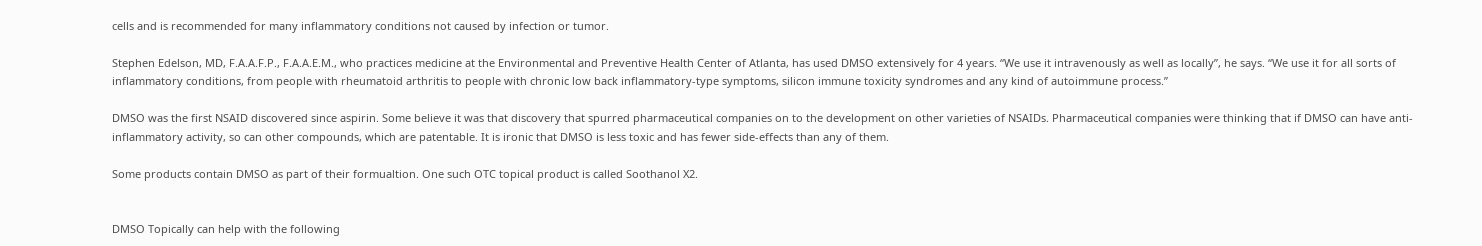cells and is recommended for many inflammatory conditions not caused by infection or tumor.

Stephen Edelson, MD, F.A.A.F.P., F.A.A.E.M., who practices medicine at the Environmental and Preventive Health Center of Atlanta, has used DMSO extensively for 4 years. “We use it intravenously as well as locally”, he says. “We use it for all sorts of inflammatory conditions, from people with rheumatoid arthritis to people with chronic low back inflammatory-type symptoms, silicon immune toxicity syndromes and any kind of autoimmune process.”

DMSO was the first NSAID discovered since aspirin. Some believe it was that discovery that spurred pharmaceutical companies on to the development on other varieties of NSAIDs. Pharmaceutical companies were thinking that if DMSO can have anti-inflammatory activity, so can other compounds, which are patentable. It is ironic that DMSO is less toxic and has fewer side-effects than any of them.

Some products contain DMSO as part of their formualtion. One such OTC topical product is called Soothanol X2.


DMSO Topically can help with the following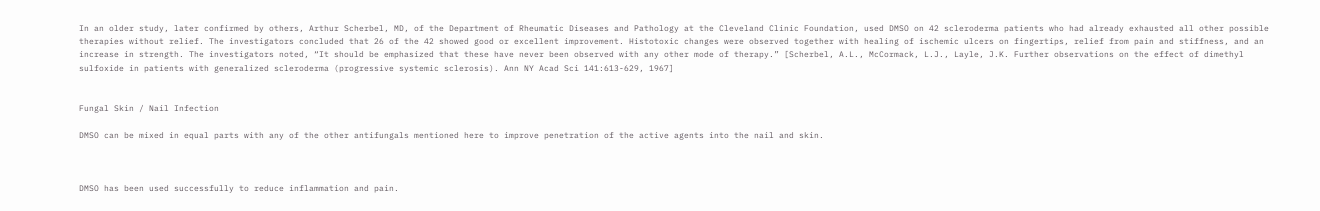In an older study, later confirmed by others, Arthur Scherbel, MD, of the Department of Rheumatic Diseases and Pathology at the Cleveland Clinic Foundation, used DMSO on 42 scleroderma patients who had already exhausted all other possible therapies without relief. The investigators concluded that 26 of the 42 showed good or excellent improvement. Histotoxic changes were observed together with healing of ischemic ulcers on fingertips, relief from pain and stiffness, and an increase in strength. The investigators noted, “It should be emphasized that these have never been observed with any other mode of therapy.” [Scherbel, A.L., McCormack, L.J., Layle, J.K. Further observations on the effect of dimethyl sulfoxide in patients with generalized scleroderma (progressive systemic sclerosis). Ann NY Acad Sci 141:613-629, 1967]


Fungal Skin / Nail Infection

DMSO can be mixed in equal parts with any of the other antifungals mentioned here to improve penetration of the active agents into the nail and skin.



DMSO has been used successfully to reduce inflammation and pain.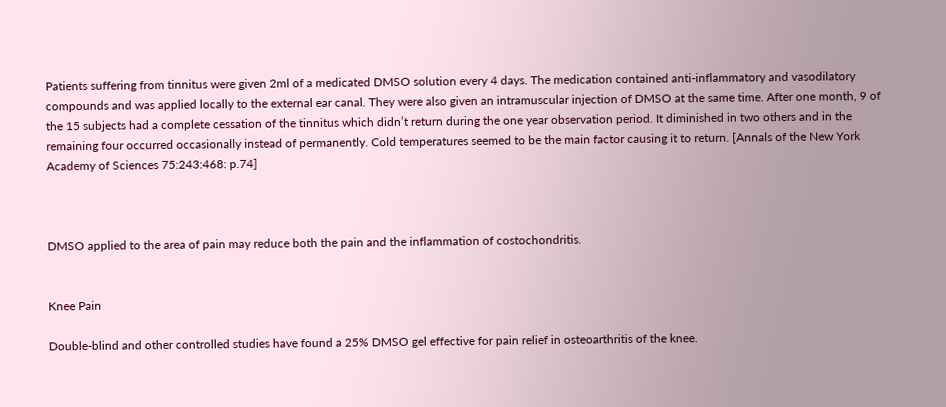Patients suffering from tinnitus were given 2ml of a medicated DMSO solution every 4 days. The medication contained anti-inflammatory and vasodilatory compounds and was applied locally to the external ear canal. They were also given an intramuscular injection of DMSO at the same time. After one month, 9 of the 15 subjects had a complete cessation of the tinnitus which didn’t return during the one year observation period. It diminished in two others and in the remaining four occurred occasionally instead of permanently. Cold temperatures seemed to be the main factor causing it to return. [Annals of the New York Academy of Sciences 75:243:468: p.74]



DMSO applied to the area of pain may reduce both the pain and the inflammation of costochondritis.


Knee Pain

Double-blind and other controlled studies have found a 25% DMSO gel effective for pain relief in osteoarthritis of the knee.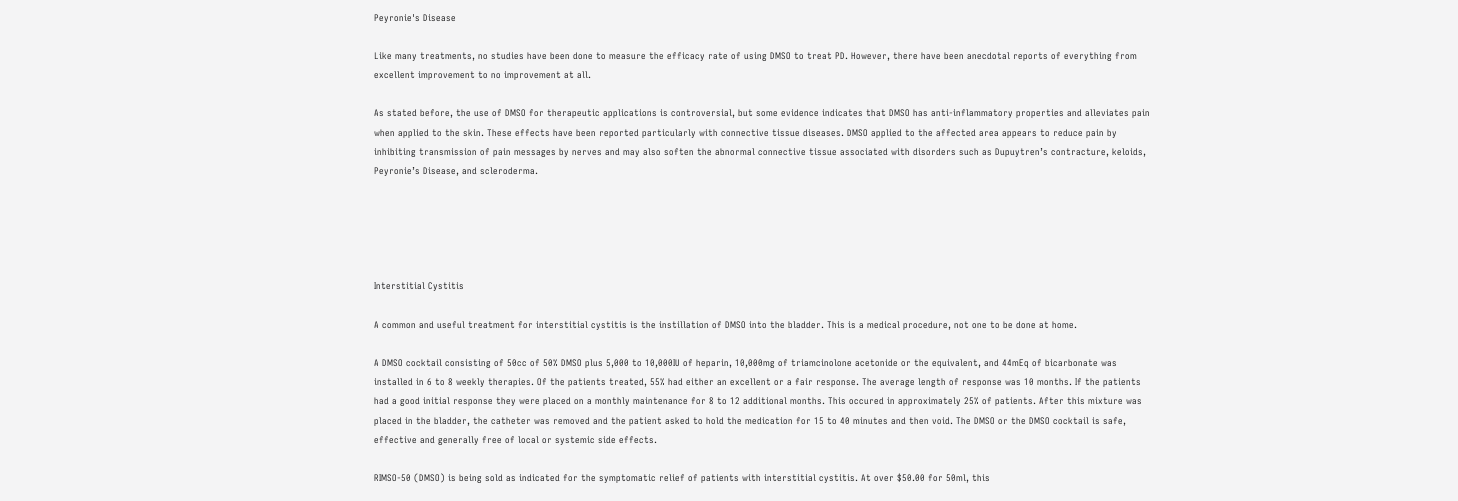Peyronie's Disease

Like many treatments, no studies have been done to measure the efficacy rate of using DMSO to treat PD. However, there have been anecdotal reports of everything from excellent improvement to no improvement at all.

As stated before, the use of DMSO for therapeutic applications is controversial, but some evidence indicates that DMSO has anti-inflammatory properties and alleviates pain when applied to the skin. These effects have been reported particularly with connective tissue diseases. DMSO applied to the affected area appears to reduce pain by inhibiting transmission of pain messages by nerves and may also soften the abnormal connective tissue associated with disorders such as Dupuytren’s contracture, keloids, Peyronie’s Disease, and scleroderma.





Interstitial Cystitis

A common and useful treatment for interstitial cystitis is the instillation of DMSO into the bladder. This is a medical procedure, not one to be done at home.

A DMSO cocktail consisting of 50cc of 50% DMSO plus 5,000 to 10,000IU of heparin, 10,000mg of triamcinolone acetonide or the equivalent, and 44mEq of bicarbonate was installed in 6 to 8 weekly therapies. Of the patients treated, 55% had either an excellent or a fair response. The average length of response was 10 months. If the patients had a good initial response they were placed on a monthly maintenance for 8 to 12 additional months. This occured in approximately 25% of patients. After this mixture was placed in the bladder, the catheter was removed and the patient asked to hold the medication for 15 to 40 minutes and then void. The DMSO or the DMSO cocktail is safe, effective and generally free of local or systemic side effects.

RIMSO-50 (DMSO) is being sold as indicated for the symptomatic relief of patients with interstitial cystitis. At over $50.00 for 50ml, this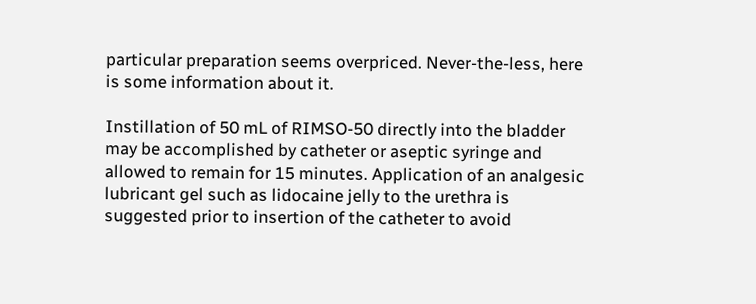particular preparation seems overpriced. Never-the-less, here is some information about it.

Instillation of 50 mL of RIMSO-50 directly into the bladder may be accomplished by catheter or aseptic syringe and allowed to remain for 15 minutes. Application of an analgesic lubricant gel such as lidocaine jelly to the urethra is suggested prior to insertion of the catheter to avoid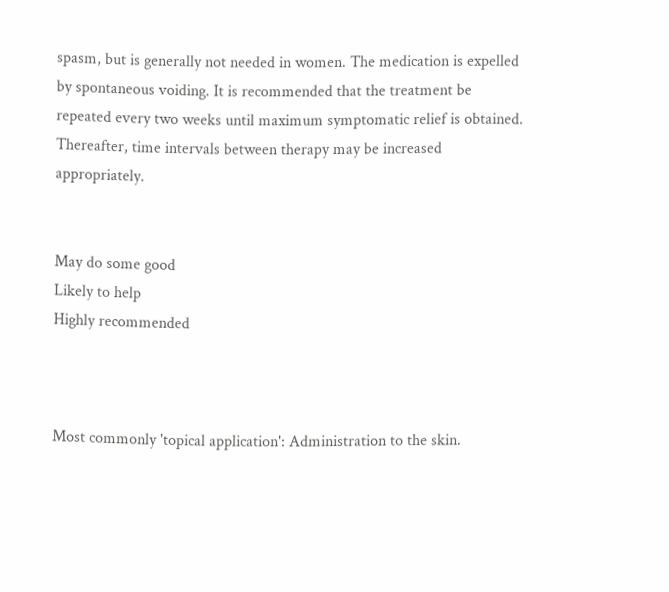spasm, but is generally not needed in women. The medication is expelled by spontaneous voiding. It is recommended that the treatment be repeated every two weeks until maximum symptomatic relief is obtained. Thereafter, time intervals between therapy may be increased appropriately.


May do some good
Likely to help
Highly recommended



Most commonly 'topical application': Administration to the skin.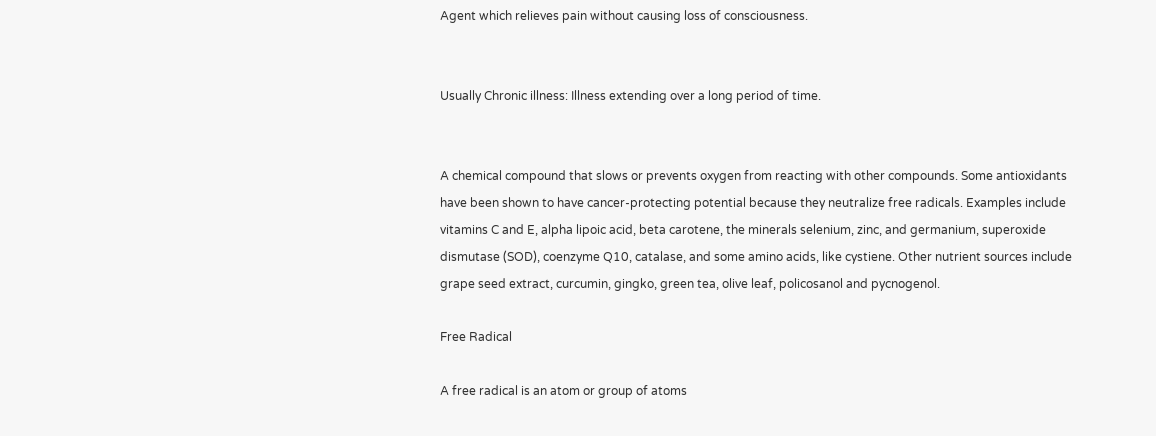Agent which relieves pain without causing loss of consciousness.


Usually Chronic illness: Illness extending over a long period of time.


A chemical compound that slows or prevents oxygen from reacting with other compounds. Some antioxidants have been shown to have cancer-protecting potential because they neutralize free radicals. Examples include vitamins C and E, alpha lipoic acid, beta carotene, the minerals selenium, zinc, and germanium, superoxide dismutase (SOD), coenzyme Q10, catalase, and some amino acids, like cystiene. Other nutrient sources include grape seed extract, curcumin, gingko, green tea, olive leaf, policosanol and pycnogenol.

Free Radical

A free radical is an atom or group of atoms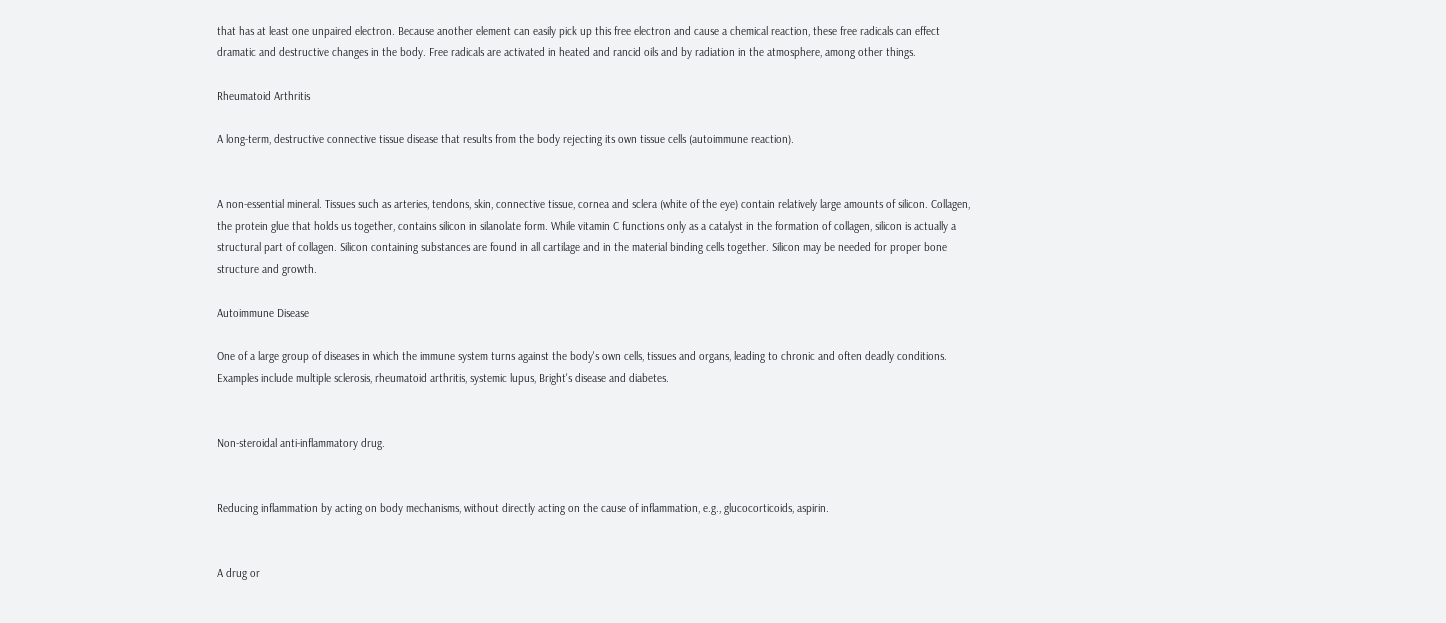that has at least one unpaired electron. Because another element can easily pick up this free electron and cause a chemical reaction, these free radicals can effect dramatic and destructive changes in the body. Free radicals are activated in heated and rancid oils and by radiation in the atmosphere, among other things.

Rheumatoid Arthritis

A long-term, destructive connective tissue disease that results from the body rejecting its own tissue cells (autoimmune reaction).


A non-essential mineral. Tissues such as arteries, tendons, skin, connective tissue, cornea and sclera (white of the eye) contain relatively large amounts of silicon. Collagen, the protein glue that holds us together, contains silicon in silanolate form. While vitamin C functions only as a catalyst in the formation of collagen, silicon is actually a structural part of collagen. Silicon containing substances are found in all cartilage and in the material binding cells together. Silicon may be needed for proper bone structure and growth.

Autoimmune Disease

One of a large group of diseases in which the immune system turns against the body's own cells, tissues and organs, leading to chronic and often deadly conditions. Examples include multiple sclerosis, rheumatoid arthritis, systemic lupus, Bright's disease and diabetes.


Non-steroidal anti-inflammatory drug.


Reducing inflammation by acting on body mechanisms, without directly acting on the cause of inflammation, e.g., glucocorticoids, aspirin.


A drug or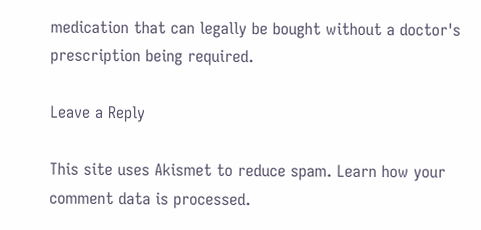medication that can legally be bought without a doctor's prescription being required.

Leave a Reply

This site uses Akismet to reduce spam. Learn how your comment data is processed.